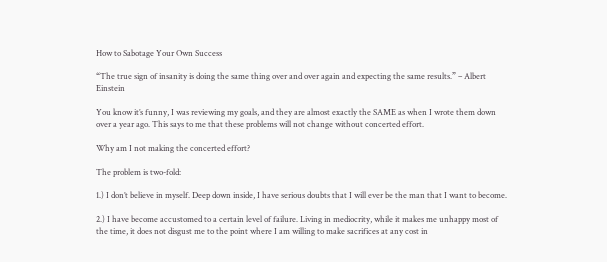How to Sabotage Your Own Success

“The true sign of insanity is doing the same thing over and over again and expecting the same results.” – Albert Einstein

You know it’s funny, I was reviewing my goals, and they are almost exactly the SAME as when I wrote them down over a year ago. This says to me that these problems will not change without concerted effort.

Why am I not making the concerted effort?

The problem is two-fold:

1.) I don’t believe in myself. Deep down inside, I have serious doubts that I will ever be the man that I want to become.

2.) I have become accustomed to a certain level of failure. Living in mediocrity, while it makes me unhappy most of the time, it does not disgust me to the point where I am willing to make sacrifices at any cost in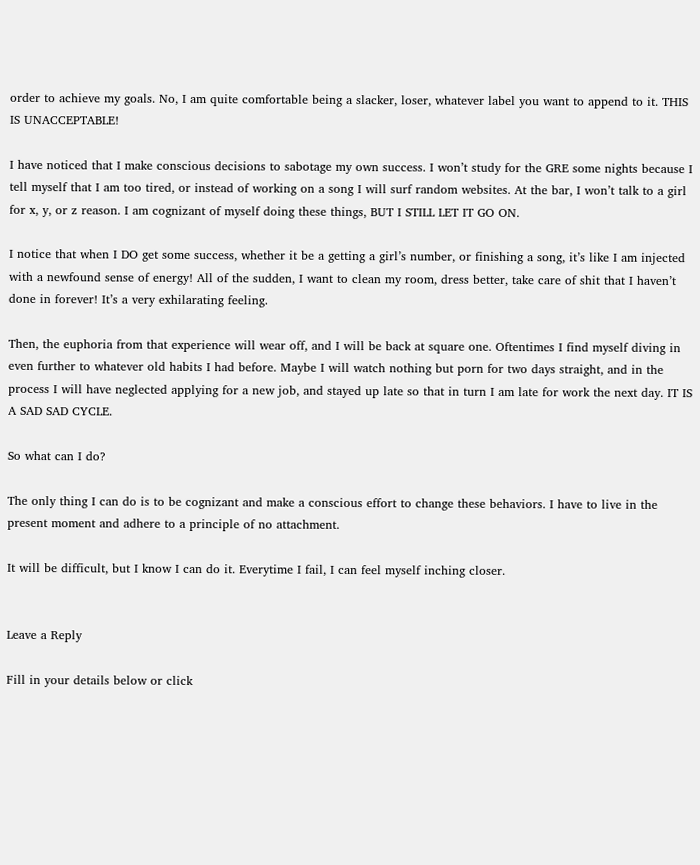order to achieve my goals. No, I am quite comfortable being a slacker, loser, whatever label you want to append to it. THIS IS UNACCEPTABLE!

I have noticed that I make conscious decisions to sabotage my own success. I won’t study for the GRE some nights because I tell myself that I am too tired, or instead of working on a song I will surf random websites. At the bar, I won’t talk to a girl for x, y, or z reason. I am cognizant of myself doing these things, BUT I STILL LET IT GO ON.

I notice that when I DO get some success, whether it be a getting a girl’s number, or finishing a song, it’s like I am injected with a newfound sense of energy! All of the sudden, I want to clean my room, dress better, take care of shit that I haven’t done in forever! It’s a very exhilarating feeling.

Then, the euphoria from that experience will wear off, and I will be back at square one. Oftentimes I find myself diving in even further to whatever old habits I had before. Maybe I will watch nothing but porn for two days straight, and in the process I will have neglected applying for a new job, and stayed up late so that in turn I am late for work the next day. IT IS A SAD SAD CYCLE.

So what can I do?

The only thing I can do is to be cognizant and make a conscious effort to change these behaviors. I have to live in the present moment and adhere to a principle of no attachment.

It will be difficult, but I know I can do it. Everytime I fail, I can feel myself inching closer.


Leave a Reply

Fill in your details below or click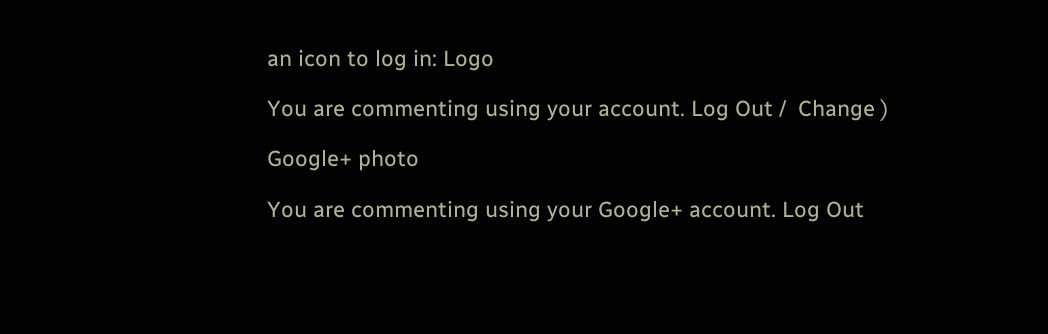an icon to log in: Logo

You are commenting using your account. Log Out /  Change )

Google+ photo

You are commenting using your Google+ account. Log Out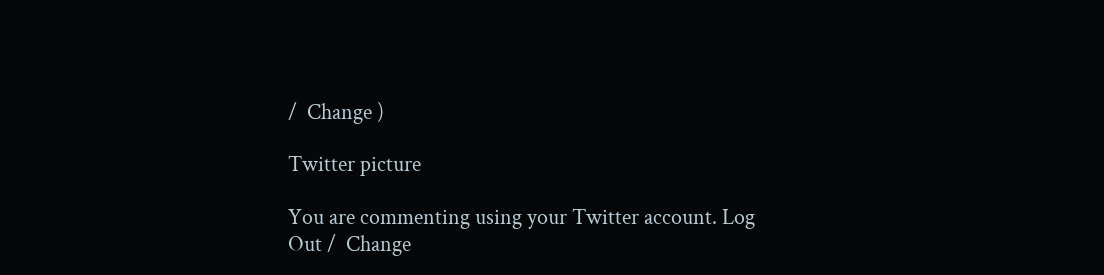/  Change )

Twitter picture

You are commenting using your Twitter account. Log Out /  Change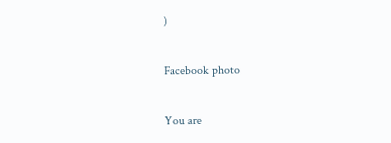)

Facebook photo

You are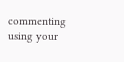commenting using your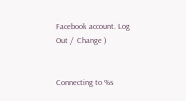Facebook account. Log Out /  Change )


Connecting to %s